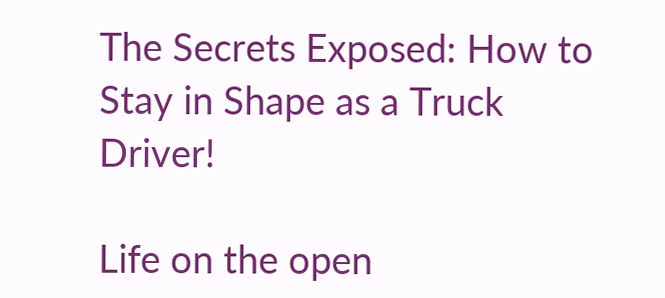The Secrets Exposed: How to Stay in Shape as a Truck Driver!

Life on the open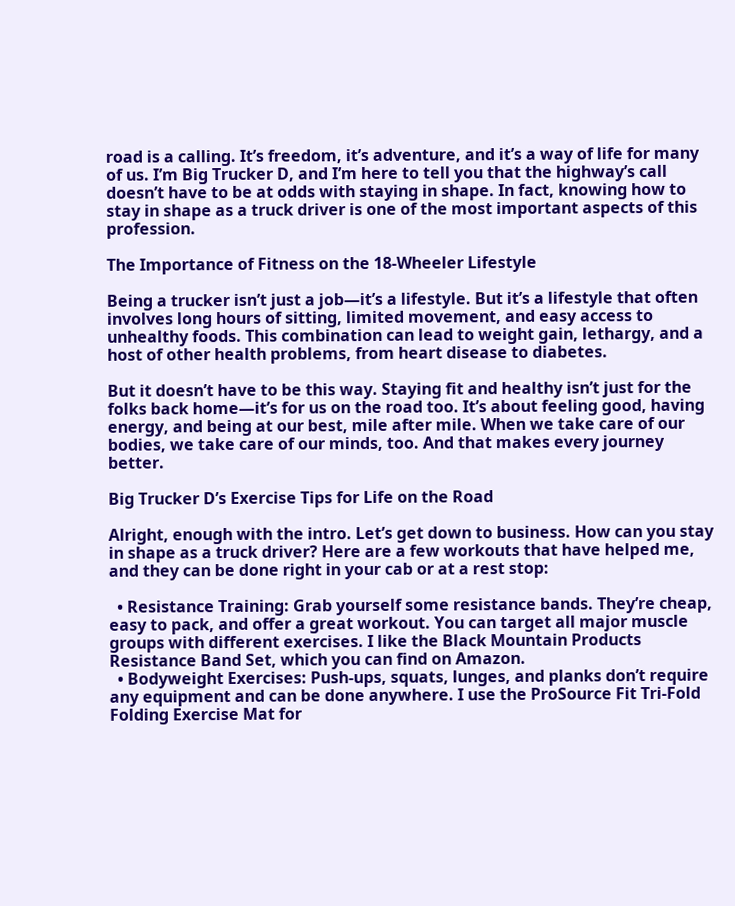road is a calling. It’s freedom, it’s adventure, and it’s a way of life for many of us. I’m Big Trucker D, and I’m here to tell you that the highway’s call doesn’t have to be at odds with staying in shape. In fact, knowing how to stay in shape as a truck driver is one of the most important aspects of this profession.

The Importance of Fitness on the 18-Wheeler Lifestyle

Being a trucker isn’t just a job—it’s a lifestyle. But it’s a lifestyle that often involves long hours of sitting, limited movement, and easy access to unhealthy foods. This combination can lead to weight gain, lethargy, and a host of other health problems, from heart disease to diabetes.

But it doesn’t have to be this way. Staying fit and healthy isn’t just for the folks back home—it’s for us on the road too. It’s about feeling good, having energy, and being at our best, mile after mile. When we take care of our bodies, we take care of our minds, too. And that makes every journey better.

Big Trucker D’s Exercise Tips for Life on the Road

Alright, enough with the intro. Let’s get down to business. How can you stay in shape as a truck driver? Here are a few workouts that have helped me, and they can be done right in your cab or at a rest stop:

  • Resistance Training: Grab yourself some resistance bands. They’re cheap, easy to pack, and offer a great workout. You can target all major muscle groups with different exercises. I like the Black Mountain Products Resistance Band Set, which you can find on Amazon.
  • Bodyweight Exercises: Push-ups, squats, lunges, and planks don’t require any equipment and can be done anywhere. I use the ProSource Fit Tri-Fold Folding Exercise Mat for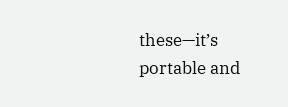these—it’s portable and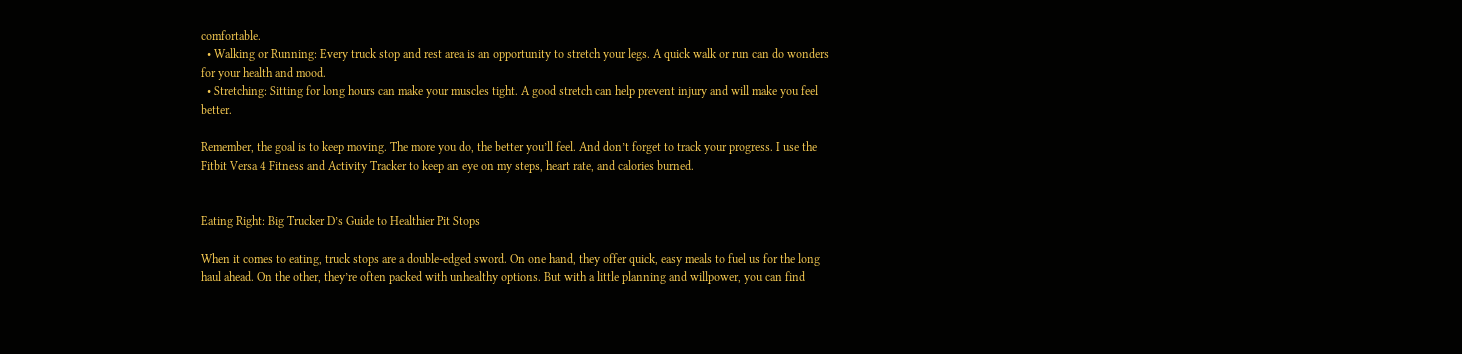comfortable.
  • Walking or Running: Every truck stop and rest area is an opportunity to stretch your legs. A quick walk or run can do wonders for your health and mood.
  • Stretching: Sitting for long hours can make your muscles tight. A good stretch can help prevent injury and will make you feel better.

Remember, the goal is to keep moving. The more you do, the better you’ll feel. And don’t forget to track your progress. I use the Fitbit Versa 4 Fitness and Activity Tracker to keep an eye on my steps, heart rate, and calories burned.


Eating Right: Big Trucker D’s Guide to Healthier Pit Stops

When it comes to eating, truck stops are a double-edged sword. On one hand, they offer quick, easy meals to fuel us for the long haul ahead. On the other, they’re often packed with unhealthy options. But with a little planning and willpower, you can find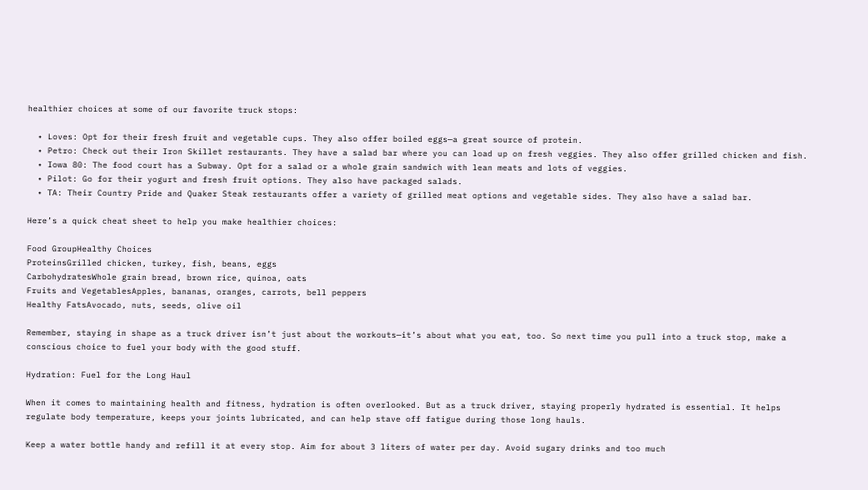healthier choices at some of our favorite truck stops:

  • Loves: Opt for their fresh fruit and vegetable cups. They also offer boiled eggs—a great source of protein.
  • Petro: Check out their Iron Skillet restaurants. They have a salad bar where you can load up on fresh veggies. They also offer grilled chicken and fish.
  • Iowa 80: The food court has a Subway. Opt for a salad or a whole grain sandwich with lean meats and lots of veggies.
  • Pilot: Go for their yogurt and fresh fruit options. They also have packaged salads.
  • TA: Their Country Pride and Quaker Steak restaurants offer a variety of grilled meat options and vegetable sides. They also have a salad bar.

Here’s a quick cheat sheet to help you make healthier choices:

Food GroupHealthy Choices
ProteinsGrilled chicken, turkey, fish, beans, eggs
CarbohydratesWhole grain bread, brown rice, quinoa, oats
Fruits and VegetablesApples, bananas, oranges, carrots, bell peppers
Healthy FatsAvocado, nuts, seeds, olive oil

Remember, staying in shape as a truck driver isn’t just about the workouts—it’s about what you eat, too. So next time you pull into a truck stop, make a conscious choice to fuel your body with the good stuff.

Hydration: Fuel for the Long Haul

When it comes to maintaining health and fitness, hydration is often overlooked. But as a truck driver, staying properly hydrated is essential. It helps regulate body temperature, keeps your joints lubricated, and can help stave off fatigue during those long hauls.

Keep a water bottle handy and refill it at every stop. Aim for about 3 liters of water per day. Avoid sugary drinks and too much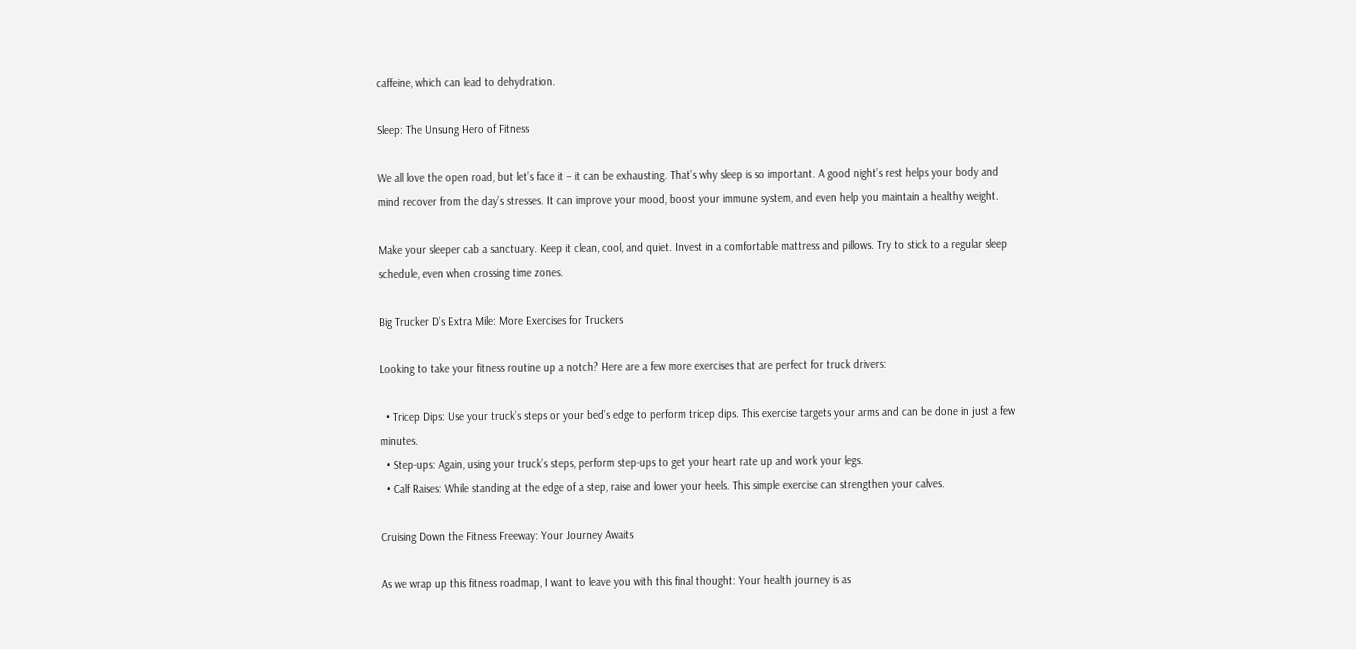caffeine, which can lead to dehydration.

Sleep: The Unsung Hero of Fitness

We all love the open road, but let’s face it – it can be exhausting. That’s why sleep is so important. A good night’s rest helps your body and mind recover from the day’s stresses. It can improve your mood, boost your immune system, and even help you maintain a healthy weight.

Make your sleeper cab a sanctuary. Keep it clean, cool, and quiet. Invest in a comfortable mattress and pillows. Try to stick to a regular sleep schedule, even when crossing time zones.

Big Trucker D’s Extra Mile: More Exercises for Truckers

Looking to take your fitness routine up a notch? Here are a few more exercises that are perfect for truck drivers:

  • Tricep Dips: Use your truck’s steps or your bed’s edge to perform tricep dips. This exercise targets your arms and can be done in just a few minutes.
  • Step-ups: Again, using your truck’s steps, perform step-ups to get your heart rate up and work your legs.
  • Calf Raises: While standing at the edge of a step, raise and lower your heels. This simple exercise can strengthen your calves.

Cruising Down the Fitness Freeway: Your Journey Awaits

As we wrap up this fitness roadmap, I want to leave you with this final thought: Your health journey is as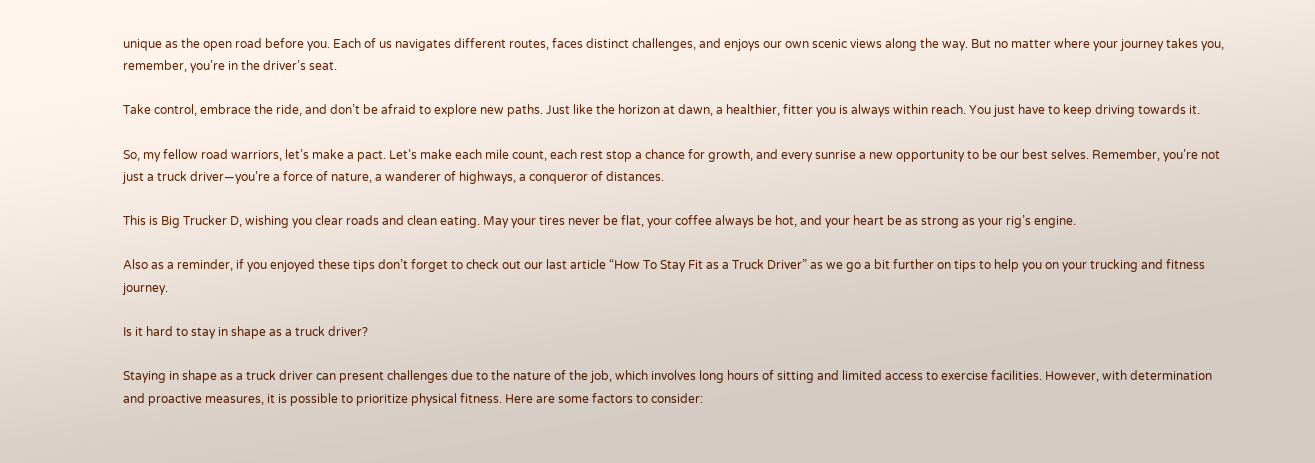unique as the open road before you. Each of us navigates different routes, faces distinct challenges, and enjoys our own scenic views along the way. But no matter where your journey takes you, remember, you’re in the driver’s seat.

Take control, embrace the ride, and don’t be afraid to explore new paths. Just like the horizon at dawn, a healthier, fitter you is always within reach. You just have to keep driving towards it.

So, my fellow road warriors, let’s make a pact. Let’s make each mile count, each rest stop a chance for growth, and every sunrise a new opportunity to be our best selves. Remember, you’re not just a truck driver—you’re a force of nature, a wanderer of highways, a conqueror of distances.

This is Big Trucker D, wishing you clear roads and clean eating. May your tires never be flat, your coffee always be hot, and your heart be as strong as your rig’s engine.

Also as a reminder, if you enjoyed these tips don’t forget to check out our last article “How To Stay Fit as a Truck Driver” as we go a bit further on tips to help you on your trucking and fitness journey.

Is it hard to stay in shape as a truck driver?

Staying in shape as a truck driver can present challenges due to the nature of the job, which involves long hours of sitting and limited access to exercise facilities. However, with determination and proactive measures, it is possible to prioritize physical fitness. Here are some factors to consider: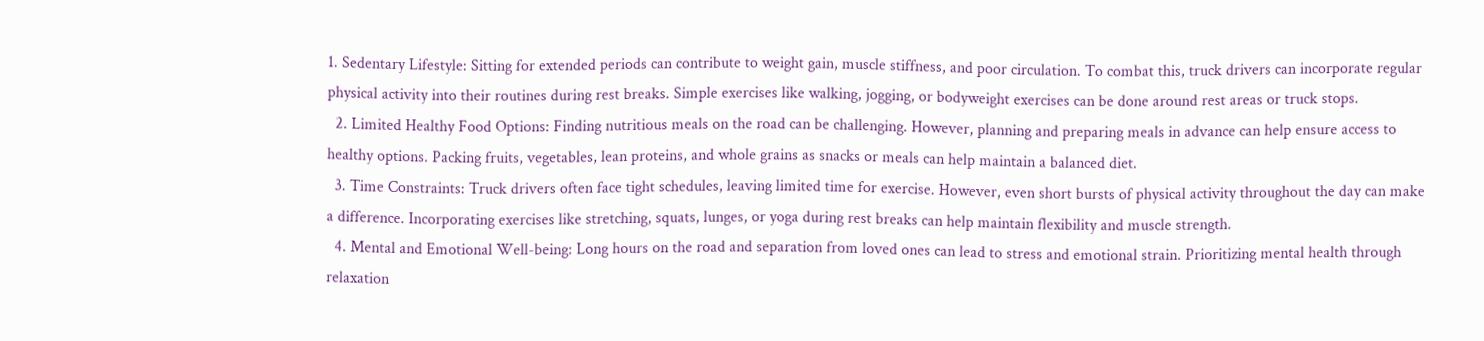1. Sedentary Lifestyle: Sitting for extended periods can contribute to weight gain, muscle stiffness, and poor circulation. To combat this, truck drivers can incorporate regular physical activity into their routines during rest breaks. Simple exercises like walking, jogging, or bodyweight exercises can be done around rest areas or truck stops.
  2. Limited Healthy Food Options: Finding nutritious meals on the road can be challenging. However, planning and preparing meals in advance can help ensure access to healthy options. Packing fruits, vegetables, lean proteins, and whole grains as snacks or meals can help maintain a balanced diet.
  3. Time Constraints: Truck drivers often face tight schedules, leaving limited time for exercise. However, even short bursts of physical activity throughout the day can make a difference. Incorporating exercises like stretching, squats, lunges, or yoga during rest breaks can help maintain flexibility and muscle strength.
  4. Mental and Emotional Well-being: Long hours on the road and separation from loved ones can lead to stress and emotional strain. Prioritizing mental health through relaxation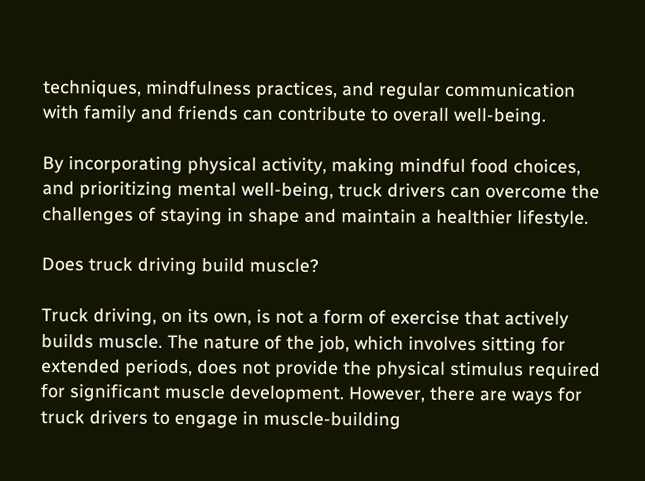techniques, mindfulness practices, and regular communication with family and friends can contribute to overall well-being.

By incorporating physical activity, making mindful food choices, and prioritizing mental well-being, truck drivers can overcome the challenges of staying in shape and maintain a healthier lifestyle.

Does truck driving build muscle?

Truck driving, on its own, is not a form of exercise that actively builds muscle. The nature of the job, which involves sitting for extended periods, does not provide the physical stimulus required for significant muscle development. However, there are ways for truck drivers to engage in muscle-building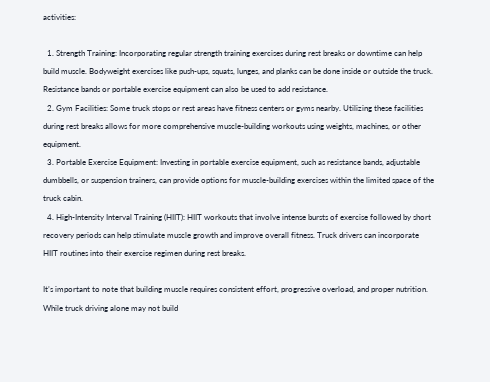activities:

  1. Strength Training: Incorporating regular strength training exercises during rest breaks or downtime can help build muscle. Bodyweight exercises like push-ups, squats, lunges, and planks can be done inside or outside the truck. Resistance bands or portable exercise equipment can also be used to add resistance.
  2. Gym Facilities: Some truck stops or rest areas have fitness centers or gyms nearby. Utilizing these facilities during rest breaks allows for more comprehensive muscle-building workouts using weights, machines, or other equipment.
  3. Portable Exercise Equipment: Investing in portable exercise equipment, such as resistance bands, adjustable dumbbells, or suspension trainers, can provide options for muscle-building exercises within the limited space of the truck cabin.
  4. High-Intensity Interval Training (HIIT): HIIT workouts that involve intense bursts of exercise followed by short recovery periods can help stimulate muscle growth and improve overall fitness. Truck drivers can incorporate HIIT routines into their exercise regimen during rest breaks.

It’s important to note that building muscle requires consistent effort, progressive overload, and proper nutrition. While truck driving alone may not build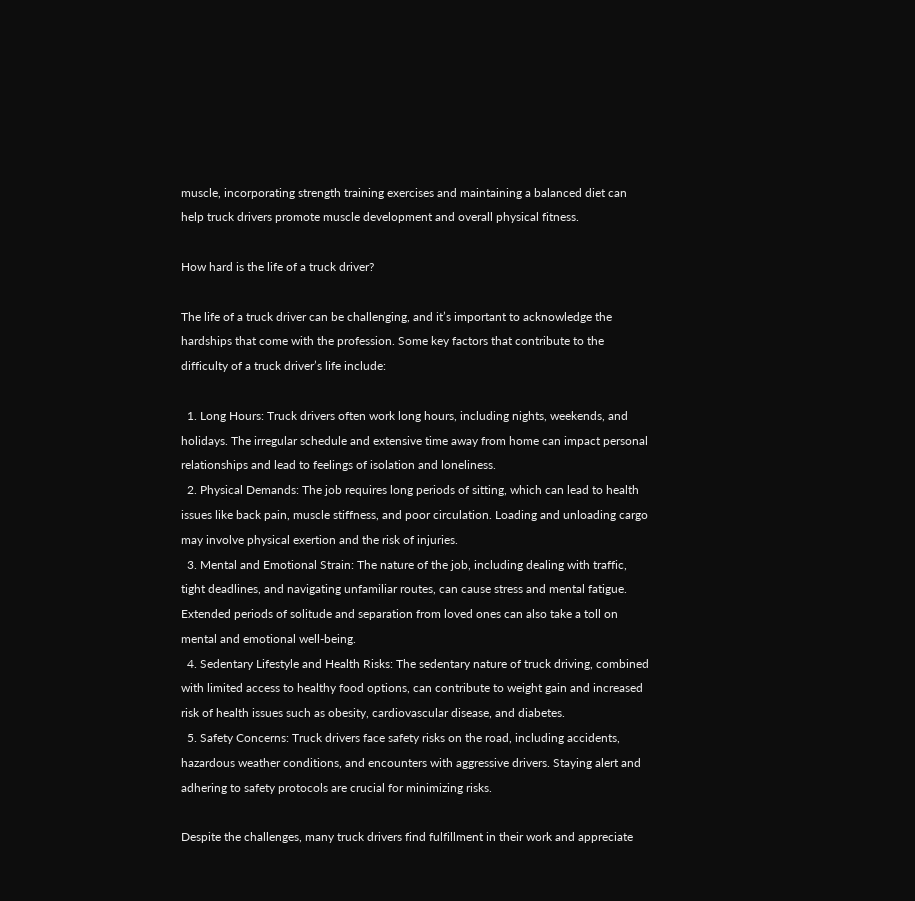muscle, incorporating strength training exercises and maintaining a balanced diet can help truck drivers promote muscle development and overall physical fitness.

How hard is the life of a truck driver?

The life of a truck driver can be challenging, and it’s important to acknowledge the hardships that come with the profession. Some key factors that contribute to the difficulty of a truck driver’s life include:

  1. Long Hours: Truck drivers often work long hours, including nights, weekends, and holidays. The irregular schedule and extensive time away from home can impact personal relationships and lead to feelings of isolation and loneliness.
  2. Physical Demands: The job requires long periods of sitting, which can lead to health issues like back pain, muscle stiffness, and poor circulation. Loading and unloading cargo may involve physical exertion and the risk of injuries.
  3. Mental and Emotional Strain: The nature of the job, including dealing with traffic, tight deadlines, and navigating unfamiliar routes, can cause stress and mental fatigue. Extended periods of solitude and separation from loved ones can also take a toll on mental and emotional well-being.
  4. Sedentary Lifestyle and Health Risks: The sedentary nature of truck driving, combined with limited access to healthy food options, can contribute to weight gain and increased risk of health issues such as obesity, cardiovascular disease, and diabetes.
  5. Safety Concerns: Truck drivers face safety risks on the road, including accidents, hazardous weather conditions, and encounters with aggressive drivers. Staying alert and adhering to safety protocols are crucial for minimizing risks.

Despite the challenges, many truck drivers find fulfillment in their work and appreciate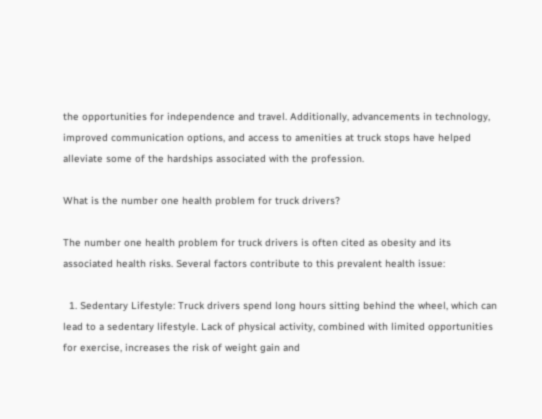the opportunities for independence and travel. Additionally, advancements in technology, improved communication options, and access to amenities at truck stops have helped alleviate some of the hardships associated with the profession.

What is the number one health problem for truck drivers?

The number one health problem for truck drivers is often cited as obesity and its associated health risks. Several factors contribute to this prevalent health issue:

  1. Sedentary Lifestyle: Truck drivers spend long hours sitting behind the wheel, which can lead to a sedentary lifestyle. Lack of physical activity, combined with limited opportunities for exercise, increases the risk of weight gain and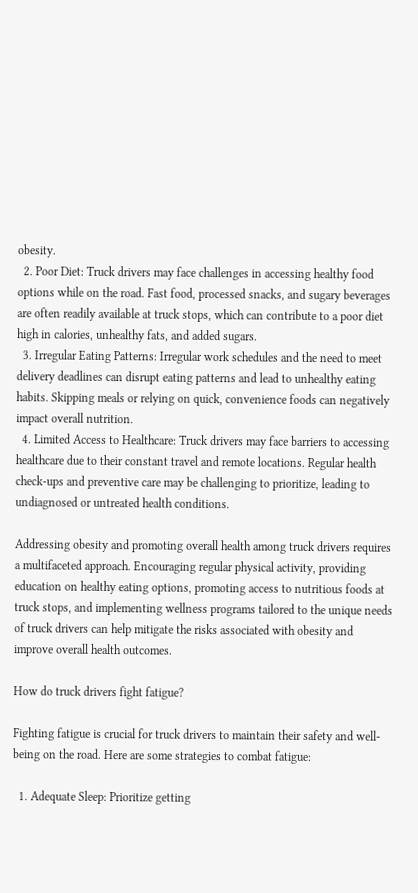obesity.
  2. Poor Diet: Truck drivers may face challenges in accessing healthy food options while on the road. Fast food, processed snacks, and sugary beverages are often readily available at truck stops, which can contribute to a poor diet high in calories, unhealthy fats, and added sugars.
  3. Irregular Eating Patterns: Irregular work schedules and the need to meet delivery deadlines can disrupt eating patterns and lead to unhealthy eating habits. Skipping meals or relying on quick, convenience foods can negatively impact overall nutrition.
  4. Limited Access to Healthcare: Truck drivers may face barriers to accessing healthcare due to their constant travel and remote locations. Regular health check-ups and preventive care may be challenging to prioritize, leading to undiagnosed or untreated health conditions.

Addressing obesity and promoting overall health among truck drivers requires a multifaceted approach. Encouraging regular physical activity, providing education on healthy eating options, promoting access to nutritious foods at truck stops, and implementing wellness programs tailored to the unique needs of truck drivers can help mitigate the risks associated with obesity and improve overall health outcomes.

How do truck drivers fight fatigue?

Fighting fatigue is crucial for truck drivers to maintain their safety and well-being on the road. Here are some strategies to combat fatigue:

  1. Adequate Sleep: Prioritize getting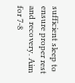sufficient sleep to ensure proper rest and recovery. Aim for 7-8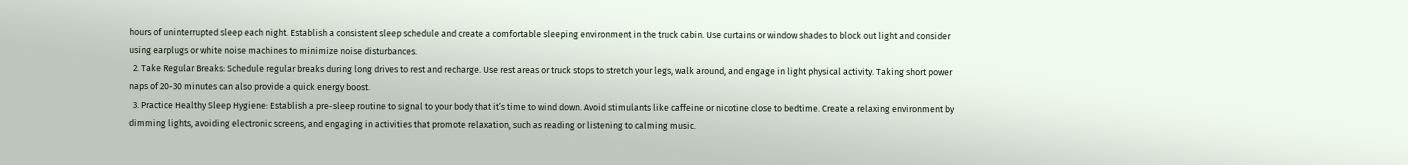hours of uninterrupted sleep each night. Establish a consistent sleep schedule and create a comfortable sleeping environment in the truck cabin. Use curtains or window shades to block out light and consider using earplugs or white noise machines to minimize noise disturbances.
  2. Take Regular Breaks: Schedule regular breaks during long drives to rest and recharge. Use rest areas or truck stops to stretch your legs, walk around, and engage in light physical activity. Taking short power naps of 20-30 minutes can also provide a quick energy boost.
  3. Practice Healthy Sleep Hygiene: Establish a pre-sleep routine to signal to your body that it’s time to wind down. Avoid stimulants like caffeine or nicotine close to bedtime. Create a relaxing environment by dimming lights, avoiding electronic screens, and engaging in activities that promote relaxation, such as reading or listening to calming music.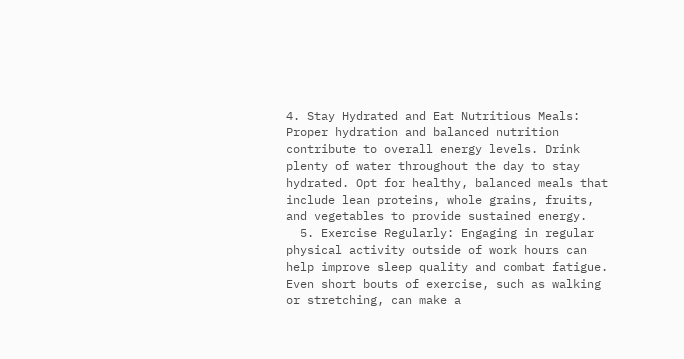4. Stay Hydrated and Eat Nutritious Meals: Proper hydration and balanced nutrition contribute to overall energy levels. Drink plenty of water throughout the day to stay hydrated. Opt for healthy, balanced meals that include lean proteins, whole grains, fruits, and vegetables to provide sustained energy.
  5. Exercise Regularly: Engaging in regular physical activity outside of work hours can help improve sleep quality and combat fatigue. Even short bouts of exercise, such as walking or stretching, can make a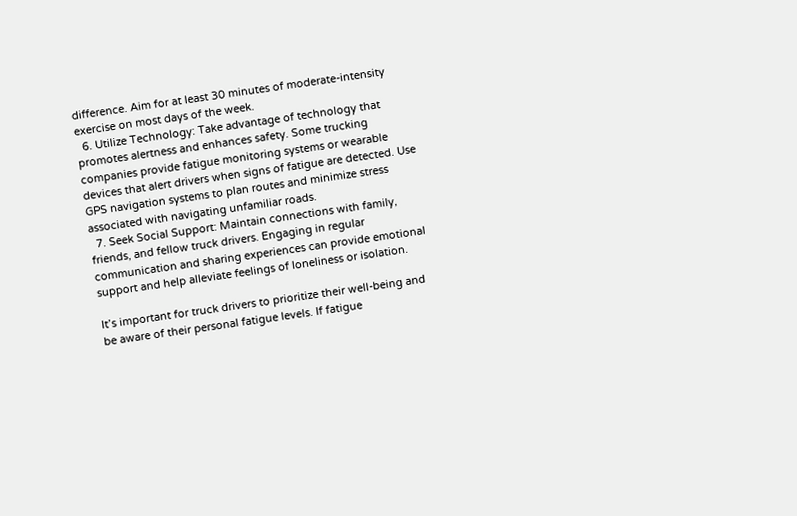difference. Aim for at least 30 minutes of moderate-intensity exercise on most days of the week.
  6. Utilize Technology: Take advantage of technology that promotes alertness and enhances safety. Some trucking companies provide fatigue monitoring systems or wearable devices that alert drivers when signs of fatigue are detected. Use GPS navigation systems to plan routes and minimize stress associated with navigating unfamiliar roads.
  7. Seek Social Support: Maintain connections with family, friends, and fellow truck drivers. Engaging in regular communication and sharing experiences can provide emotional support and help alleviate feelings of loneliness or isolation.

It’s important for truck drivers to prioritize their well-being and be aware of their personal fatigue levels. If fatigue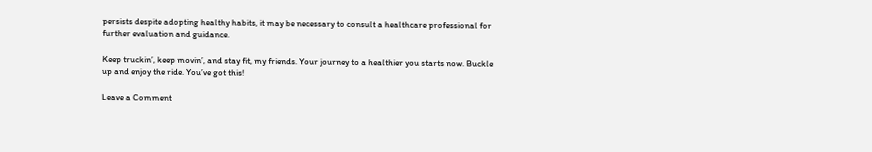persists despite adopting healthy habits, it may be necessary to consult a healthcare professional for further evaluation and guidance.

Keep truckin’, keep movin’, and stay fit, my friends. Your journey to a healthier you starts now. Buckle up and enjoy the ride. You’ve got this!

Leave a Comment